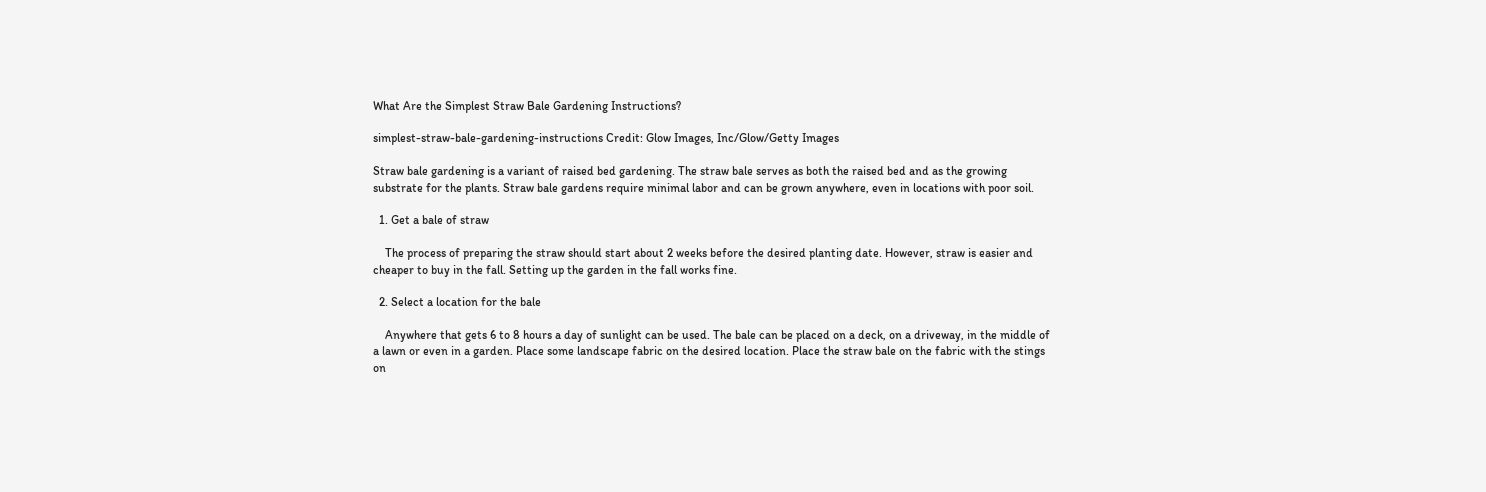What Are the Simplest Straw Bale Gardening Instructions?

simplest-straw-bale-gardening-instructions Credit: Glow Images, Inc/Glow/Getty Images

Straw bale gardening is a variant of raised bed gardening. The straw bale serves as both the raised bed and as the growing substrate for the plants. Straw bale gardens require minimal labor and can be grown anywhere, even in locations with poor soil.

  1. Get a bale of straw

    The process of preparing the straw should start about 2 weeks before the desired planting date. However, straw is easier and cheaper to buy in the fall. Setting up the garden in the fall works fine.

  2. Select a location for the bale

    Anywhere that gets 6 to 8 hours a day of sunlight can be used. The bale can be placed on a deck, on a driveway, in the middle of a lawn or even in a garden. Place some landscape fabric on the desired location. Place the straw bale on the fabric with the stings on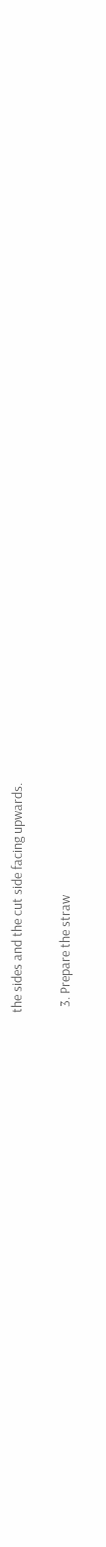the sides and the cut side facing upwards.

  3. Prepare the straw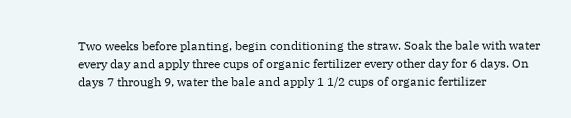Two weeks before planting, begin conditioning the straw. Soak the bale with water every day and apply three cups of organic fertilizer every other day for 6 days. On days 7 through 9, water the bale and apply 1 1/2 cups of organic fertilizer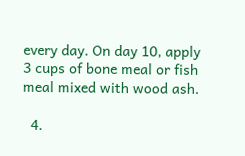every day. On day 10, apply 3 cups of bone meal or fish meal mixed with wood ash.

  4.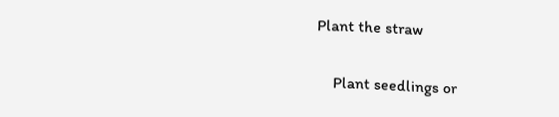Plant the straw

    Plant seedlings or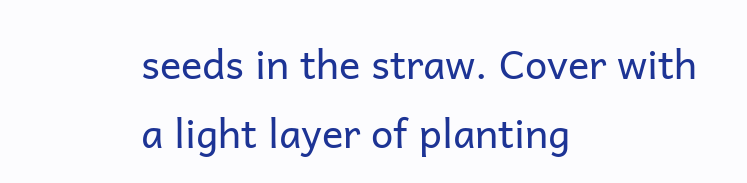seeds in the straw. Cover with a light layer of planting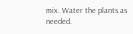mix. Water the plants as needed.